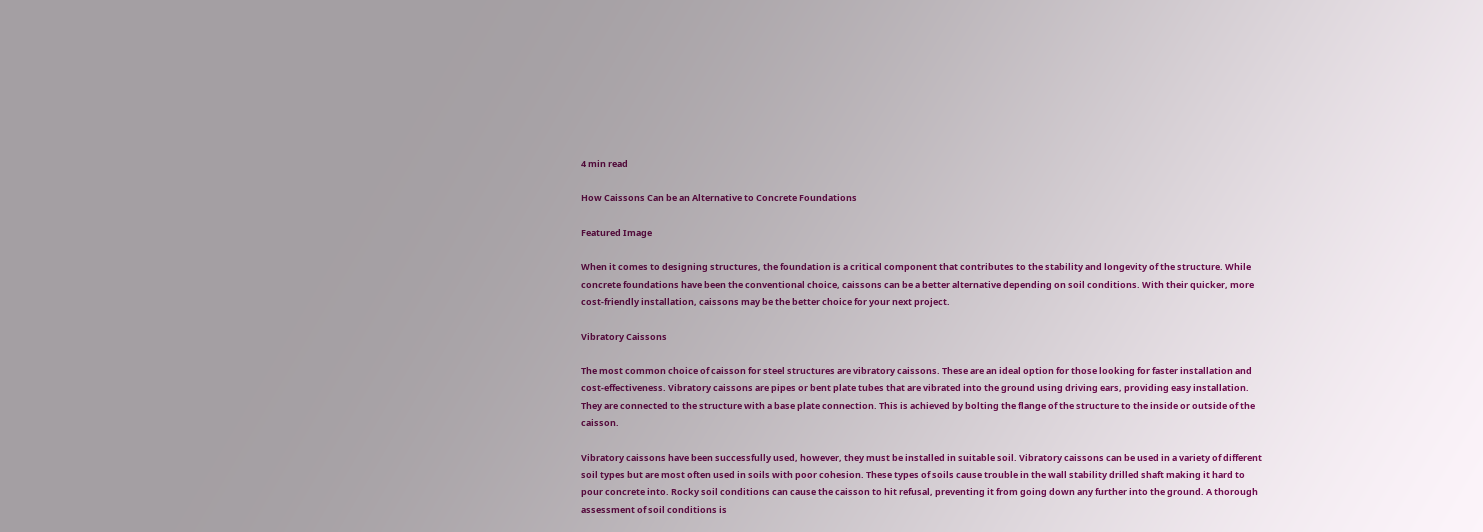4 min read

How Caissons Can be an Alternative to Concrete Foundations

Featured Image

When it comes to designing structures, the foundation is a critical component that contributes to the stability and longevity of the structure. While concrete foundations have been the conventional choice, caissons can be a better alternative depending on soil conditions. With their quicker, more cost-friendly installation, caissons may be the better choice for your next project.

Vibratory Caissons

The most common choice of caisson for steel structures are vibratory caissons. These are an ideal option for those looking for faster installation and cost-effectiveness. Vibratory caissons are pipes or bent plate tubes that are vibrated into the ground using driving ears, providing easy installation. They are connected to the structure with a base plate connection. This is achieved by bolting the flange of the structure to the inside or outside of the caisson.

Vibratory caissons have been successfully used, however, they must be installed in suitable soil. Vibratory caissons can be used in a variety of different soil types but are most often used in soils with poor cohesion. These types of soils cause trouble in the wall stability drilled shaft making it hard to pour concrete into. Rocky soil conditions can cause the caisson to hit refusal, preventing it from going down any further into the ground. A thorough assessment of soil conditions is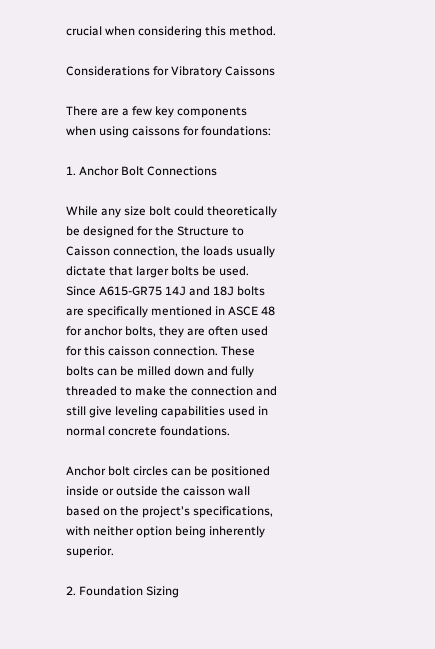crucial when considering this method.

Considerations for Vibratory Caissons

There are a few key components when using caissons for foundations:

1. Anchor Bolt Connections

While any size bolt could theoretically be designed for the Structure to Caisson connection, the loads usually dictate that larger bolts be used. Since A615-GR75 14J and 18J bolts are specifically mentioned in ASCE 48 for anchor bolts, they are often used for this caisson connection. These bolts can be milled down and fully threaded to make the connection and still give leveling capabilities used in normal concrete foundations.

Anchor bolt circles can be positioned inside or outside the caisson wall based on the project's specifications, with neither option being inherently superior.

2. Foundation Sizing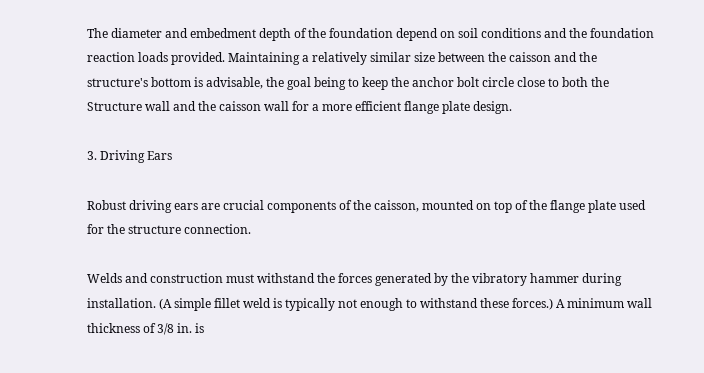The diameter and embedment depth of the foundation depend on soil conditions and the foundation reaction loads provided. Maintaining a relatively similar size between the caisson and the structure's bottom is advisable, the goal being to keep the anchor bolt circle close to both the Structure wall and the caisson wall for a more efficient flange plate design.

3. Driving Ears

Robust driving ears are crucial components of the caisson, mounted on top of the flange plate used for the structure connection.

Welds and construction must withstand the forces generated by the vibratory hammer during installation. (A simple fillet weld is typically not enough to withstand these forces.) A minimum wall thickness of 3/8 in. is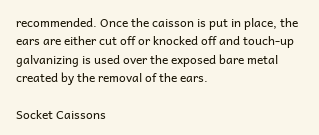recommended. Once the caisson is put in place, the ears are either cut off or knocked off and touch-up galvanizing is used over the exposed bare metal created by the removal of the ears.

Socket Caissons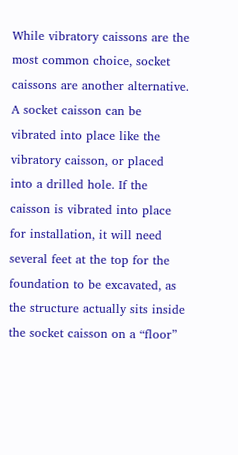While vibratory caissons are the most common choice, socket caissons are another alternative. A socket caisson can be vibrated into place like the vibratory caisson, or placed into a drilled hole. If the caisson is vibrated into place for installation, it will need several feet at the top for the foundation to be excavated, as the structure actually sits inside the socket caisson on a “floor”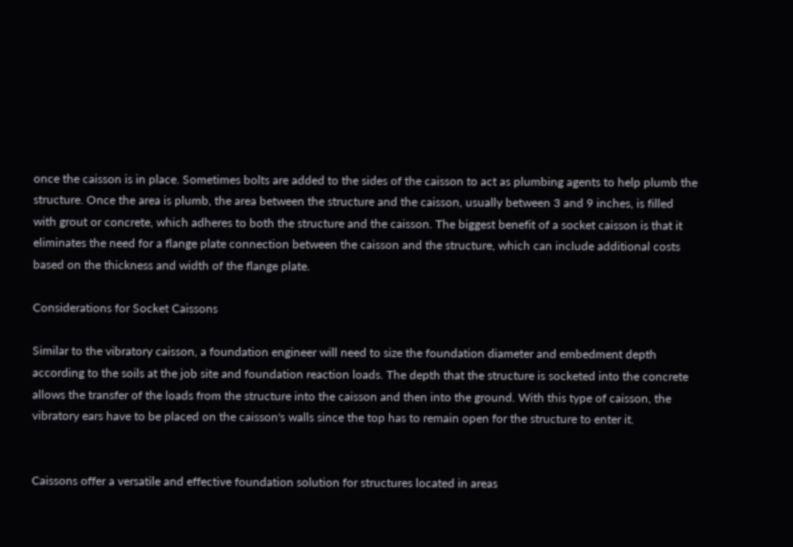once the caisson is in place. Sometimes bolts are added to the sides of the caisson to act as plumbing agents to help plumb the structure. Once the area is plumb, the area between the structure and the caisson, usually between 3 and 9 inches, is filled with grout or concrete, which adheres to both the structure and the caisson. The biggest benefit of a socket caisson is that it eliminates the need for a flange plate connection between the caisson and the structure, which can include additional costs based on the thickness and width of the flange plate.

Considerations for Socket Caissons

Similar to the vibratory caisson, a foundation engineer will need to size the foundation diameter and embedment depth according to the soils at the job site and foundation reaction loads. The depth that the structure is socketed into the concrete allows the transfer of the loads from the structure into the caisson and then into the ground. With this type of caisson, the vibratory ears have to be placed on the caisson's walls since the top has to remain open for the structure to enter it.


Caissons offer a versatile and effective foundation solution for structures located in areas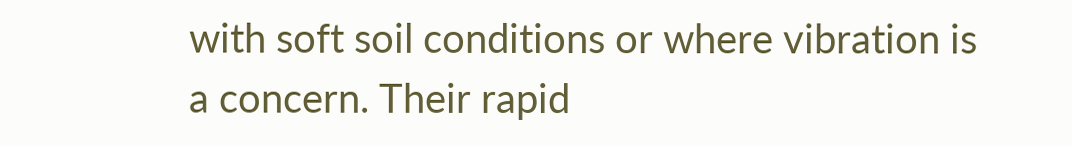with soft soil conditions or where vibration is a concern. Their rapid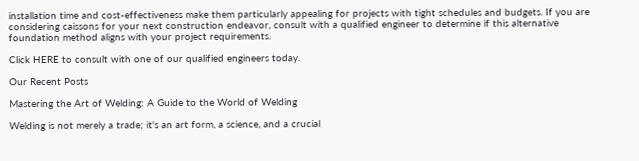installation time and cost-effectiveness make them particularly appealing for projects with tight schedules and budgets. If you are considering caissons for your next construction endeavor, consult with a qualified engineer to determine if this alternative foundation method aligns with your project requirements.

Click HERE to consult with one of our qualified engineers today.

Our Recent Posts

Mastering the Art of Welding: A Guide to the World of Welding

Welding is not merely a trade; it's an art form, a science, and a crucial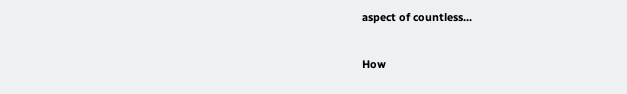aspect of countless...

How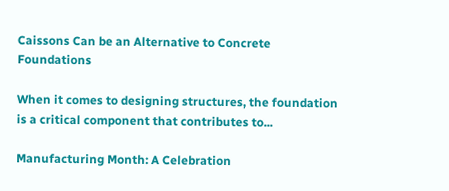Caissons Can be an Alternative to Concrete Foundations

When it comes to designing structures, the foundation is a critical component that contributes to...

Manufacturing Month: A Celebration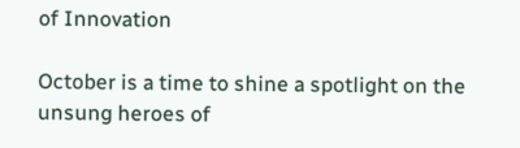of Innovation

October is a time to shine a spotlight on the unsung heroes of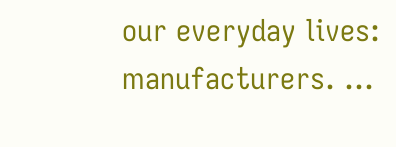our everyday lives: manufacturers. ...